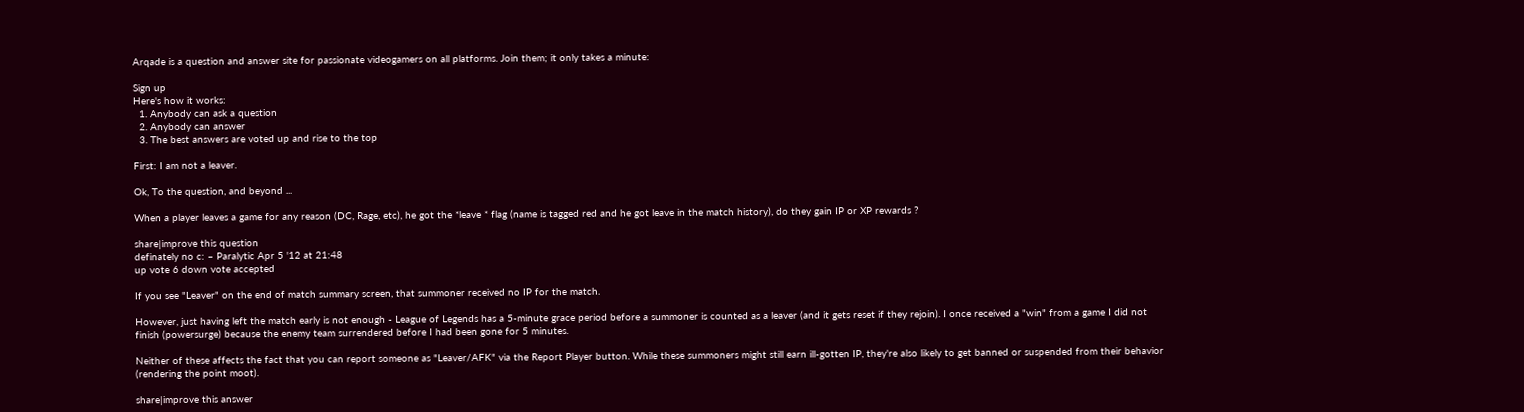Arqade is a question and answer site for passionate videogamers on all platforms. Join them; it only takes a minute:

Sign up
Here's how it works:
  1. Anybody can ask a question
  2. Anybody can answer
  3. The best answers are voted up and rise to the top

First: I am not a leaver.

Ok, To the question, and beyond ...

When a player leaves a game for any reason (DC, Rage, etc), he got the *leave * flag (name is tagged red and he got leave in the match history), do they gain IP or XP rewards ?

share|improve this question
definately no c: – Paralytic Apr 5 '12 at 21:48
up vote 6 down vote accepted

If you see "Leaver" on the end of match summary screen, that summoner received no IP for the match.

However, just having left the match early is not enough - League of Legends has a 5-minute grace period before a summoner is counted as a leaver (and it gets reset if they rejoin). I once received a "win" from a game I did not finish (powersurge) because the enemy team surrendered before I had been gone for 5 minutes.

Neither of these affects the fact that you can report someone as "Leaver/AFK" via the Report Player button. While these summoners might still earn ill-gotten IP, they're also likely to get banned or suspended from their behavior (rendering the point moot).

share|improve this answer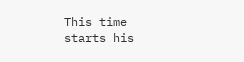This time starts his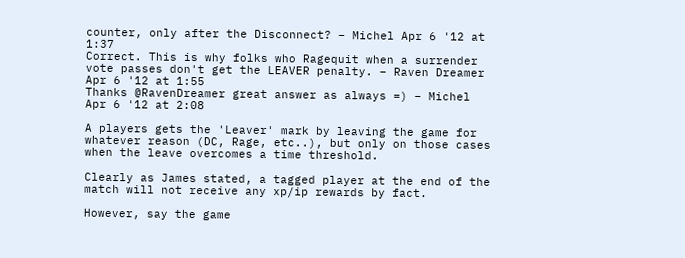counter, only after the Disconnect? – Michel Apr 6 '12 at 1:37
Correct. This is why folks who Ragequit when a surrender vote passes don't get the LEAVER penalty. – Raven Dreamer Apr 6 '12 at 1:55
Thanks @RavenDreamer great answer as always =) – Michel Apr 6 '12 at 2:08

A players gets the 'Leaver' mark by leaving the game for whatever reason (DC, Rage, etc..), but only on those cases when the leave overcomes a time threshold.

Clearly as James stated, a tagged player at the end of the match will not receive any xp/ip rewards by fact.

However, say the game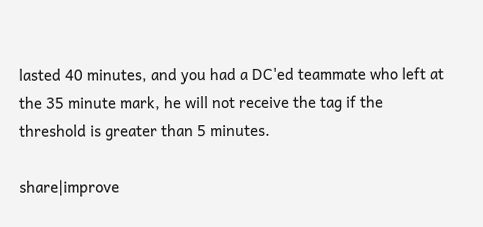lasted 40 minutes, and you had a DC'ed teammate who left at the 35 minute mark, he will not receive the tag if the threshold is greater than 5 minutes.

share|improve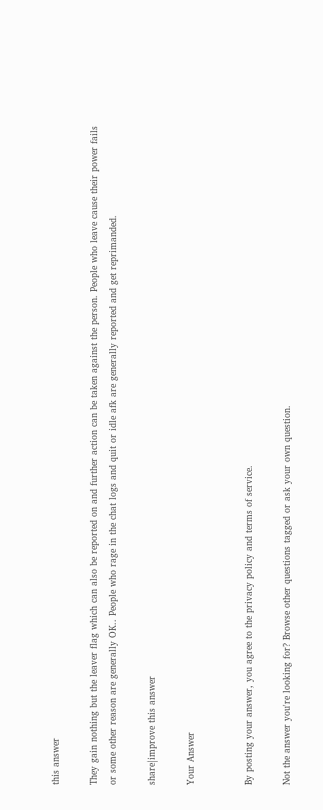this answer

They gain nothing but the leaver flag which can also be reported on and further action can be taken against the person. People who leave cause their power fails or some other reason are generally OK.. People who rage in the chat logs and quit or idle afk are generally reported and get reprimanded.

share|improve this answer

Your Answer


By posting your answer, you agree to the privacy policy and terms of service.

Not the answer you're looking for? Browse other questions tagged or ask your own question.